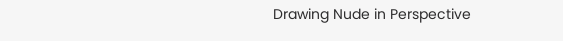Drawing Nude in Perspective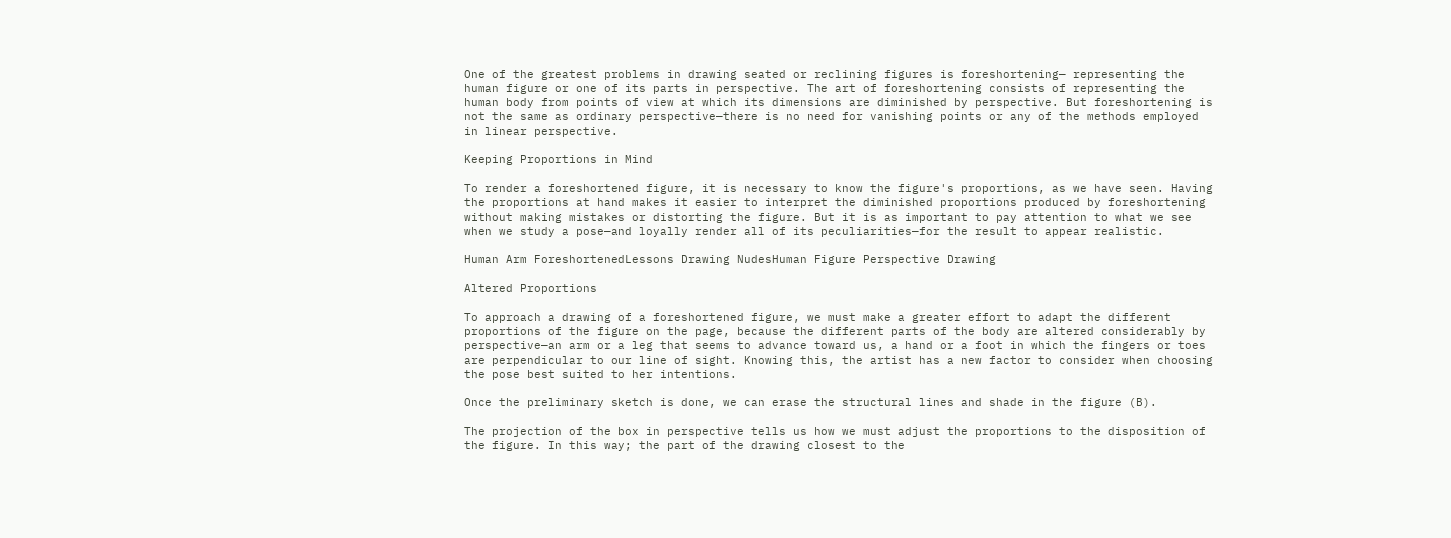One of the greatest problems in drawing seated or reclining figures is foreshortening— representing the human figure or one of its parts in perspective. The art of foreshortening consists of representing the human body from points of view at which its dimensions are diminished by perspective. But foreshortening is not the same as ordinary perspective—there is no need for vanishing points or any of the methods employed in linear perspective.

Keeping Proportions in Mind

To render a foreshortened figure, it is necessary to know the figure's proportions, as we have seen. Having the proportions at hand makes it easier to interpret the diminished proportions produced by foreshortening without making mistakes or distorting the figure. But it is as important to pay attention to what we see when we study a pose—and loyally render all of its peculiarities—for the result to appear realistic.

Human Arm ForeshortenedLessons Drawing NudesHuman Figure Perspective Drawing

Altered Proportions

To approach a drawing of a foreshortened figure, we must make a greater effort to adapt the different proportions of the figure on the page, because the different parts of the body are altered considerably by perspective—an arm or a leg that seems to advance toward us, a hand or a foot in which the fingers or toes are perpendicular to our line of sight. Knowing this, the artist has a new factor to consider when choosing the pose best suited to her intentions.

Once the preliminary sketch is done, we can erase the structural lines and shade in the figure (B).

The projection of the box in perspective tells us how we must adjust the proportions to the disposition of the figure. In this way; the part of the drawing closest to the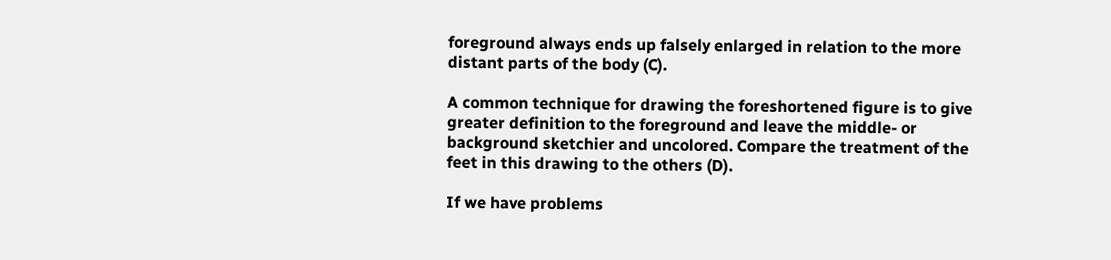foreground always ends up falsely enlarged in relation to the more distant parts of the body (C).

A common technique for drawing the foreshortened figure is to give greater definition to the foreground and leave the middle- or background sketchier and uncolored. Compare the treatment of the feet in this drawing to the others (D).

If we have problems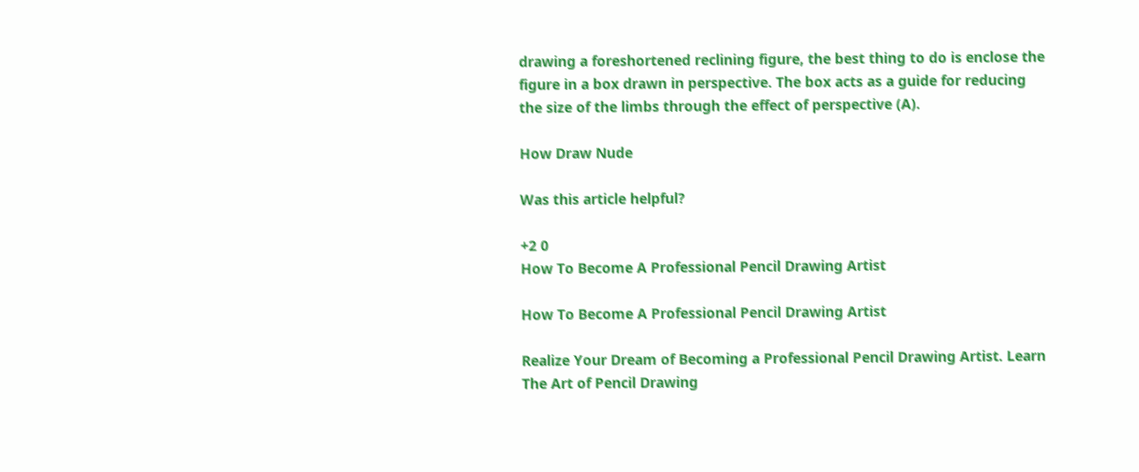drawing a foreshortened reclining figure, the best thing to do is enclose the figure in a box drawn in perspective. The box acts as a guide for reducing the size of the limbs through the effect of perspective (A).

How Draw Nude

Was this article helpful?

+2 0
How To Become A Professional Pencil Drawing Artist

How To Become A Professional Pencil Drawing Artist

Realize Your Dream of Becoming a Professional Pencil Drawing Artist. Learn The Art of Pencil Drawing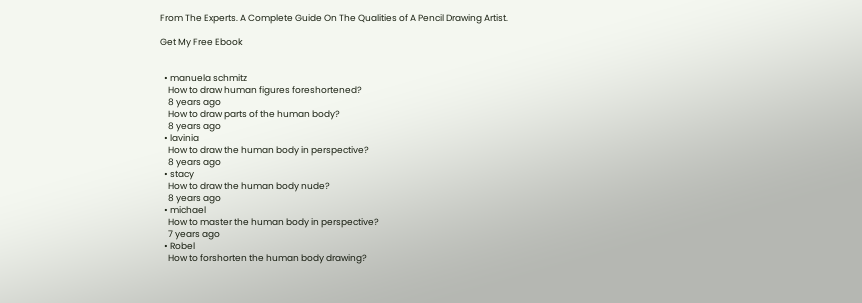From The Experts. A Complete Guide On The Qualities of A Pencil Drawing Artist.

Get My Free Ebook


  • manuela schmitz
    How to draw human figures foreshortened?
    8 years ago
    How to draw parts of the human body?
    8 years ago
  • lavinia
    How to draw the human body in perspective?
    8 years ago
  • stacy
    How to draw the human body nude?
    8 years ago
  • michael
    How to master the human body in perspective?
    7 years ago
  • Robel
    How to forshorten the human body drawing?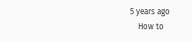5 years ago
    How to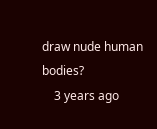draw nude human bodies?
    3 years ago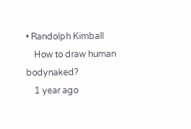• Randolph Kimball
    How to draw human bodynaked?
    1 year ago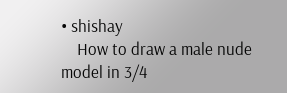• shishay
    How to draw a male nude model in 3/4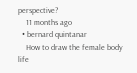perspective?
    11 months ago
  • bernard quintanar
    How to draw the female body life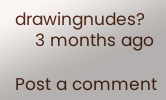drawingnudes?
    3 months ago

Post a comment